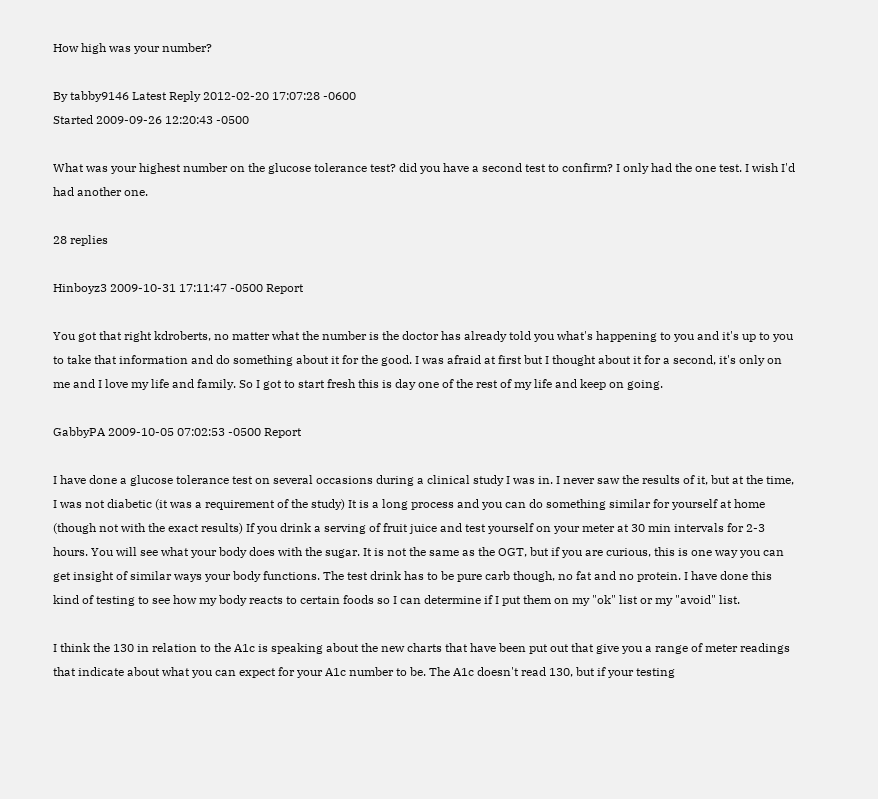How high was your number?

By tabby9146 Latest Reply 2012-02-20 17:07:28 -0600
Started 2009-09-26 12:20:43 -0500

What was your highest number on the glucose tolerance test? did you have a second test to confirm? I only had the one test. I wish I'd had another one.

28 replies

Hinboyz3 2009-10-31 17:11:47 -0500 Report

You got that right kdroberts, no matter what the number is the doctor has already told you what's happening to you and it's up to you to take that information and do something about it for the good. I was afraid at first but I thought about it for a second, it's only on me and I love my life and family. So I got to start fresh this is day one of the rest of my life and keep on going.

GabbyPA 2009-10-05 07:02:53 -0500 Report

I have done a glucose tolerance test on several occasions during a clinical study I was in. I never saw the results of it, but at the time, I was not diabetic (it was a requirement of the study) It is a long process and you can do something similar for yourself at home (though not with the exact results) If you drink a serving of fruit juice and test yourself on your meter at 30 min intervals for 2-3 hours. You will see what your body does with the sugar. It is not the same as the OGT, but if you are curious, this is one way you can get insight of similar ways your body functions. The test drink has to be pure carb though, no fat and no protein. I have done this kind of testing to see how my body reacts to certain foods so I can determine if I put them on my "ok" list or my "avoid" list.

I think the 130 in relation to the A1c is speaking about the new charts that have been put out that give you a range of meter readings that indicate about what you can expect for your A1c number to be. The A1c doesn't read 130, but if your testing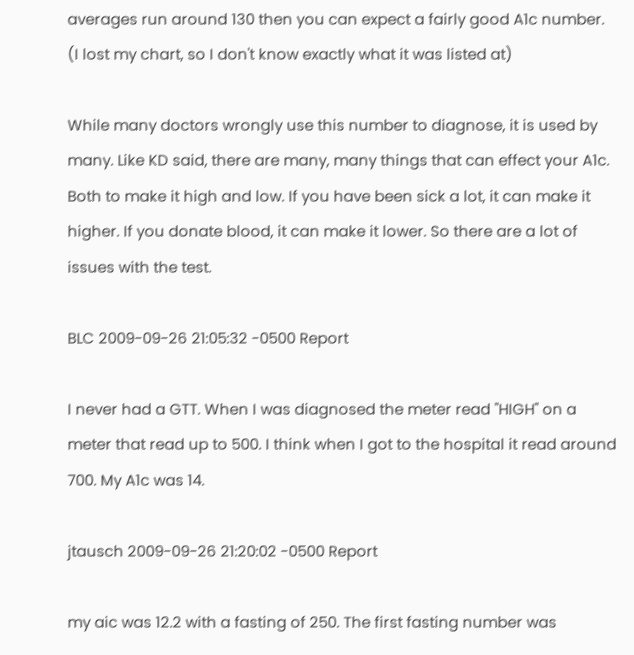averages run around 130 then you can expect a fairly good A1c number. (I lost my chart, so I don't know exactly what it was listed at)

While many doctors wrongly use this number to diagnose, it is used by many. Like KD said, there are many, many things that can effect your A1c. Both to make it high and low. If you have been sick a lot, it can make it higher. If you donate blood, it can make it lower. So there are a lot of issues with the test.

BLC 2009-09-26 21:05:32 -0500 Report

I never had a GTT. When I was diagnosed the meter read "HIGH" on a meter that read up to 500. I think when I got to the hospital it read around 700. My A1c was 14.

jtausch 2009-09-26 21:20:02 -0500 Report

my aic was 12.2 with a fasting of 250. The first fasting number was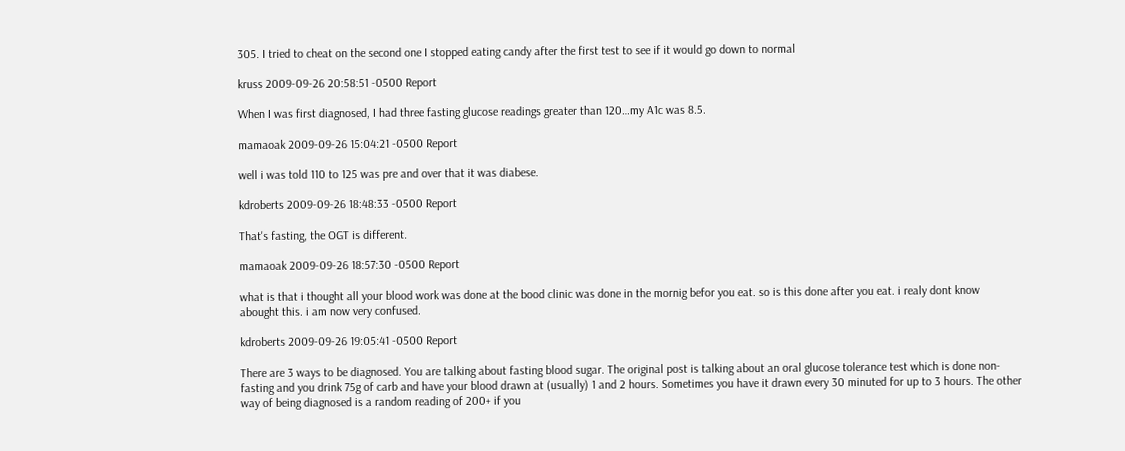305. I tried to cheat on the second one I stopped eating candy after the first test to see if it would go down to normal

kruss 2009-09-26 20:58:51 -0500 Report

When I was first diagnosed, I had three fasting glucose readings greater than 120…my A1c was 8.5.

mamaoak 2009-09-26 15:04:21 -0500 Report

well i was told 110 to 125 was pre and over that it was diabese.

kdroberts 2009-09-26 18:48:33 -0500 Report

That's fasting, the OGT is different.

mamaoak 2009-09-26 18:57:30 -0500 Report

what is that i thought all your blood work was done at the bood clinic was done in the mornig befor you eat. so is this done after you eat. i realy dont know abought this. i am now very confused.

kdroberts 2009-09-26 19:05:41 -0500 Report

There are 3 ways to be diagnosed. You are talking about fasting blood sugar. The original post is talking about an oral glucose tolerance test which is done non-fasting and you drink 75g of carb and have your blood drawn at (usually) 1 and 2 hours. Sometimes you have it drawn every 30 minuted for up to 3 hours. The other way of being diagnosed is a random reading of 200+ if you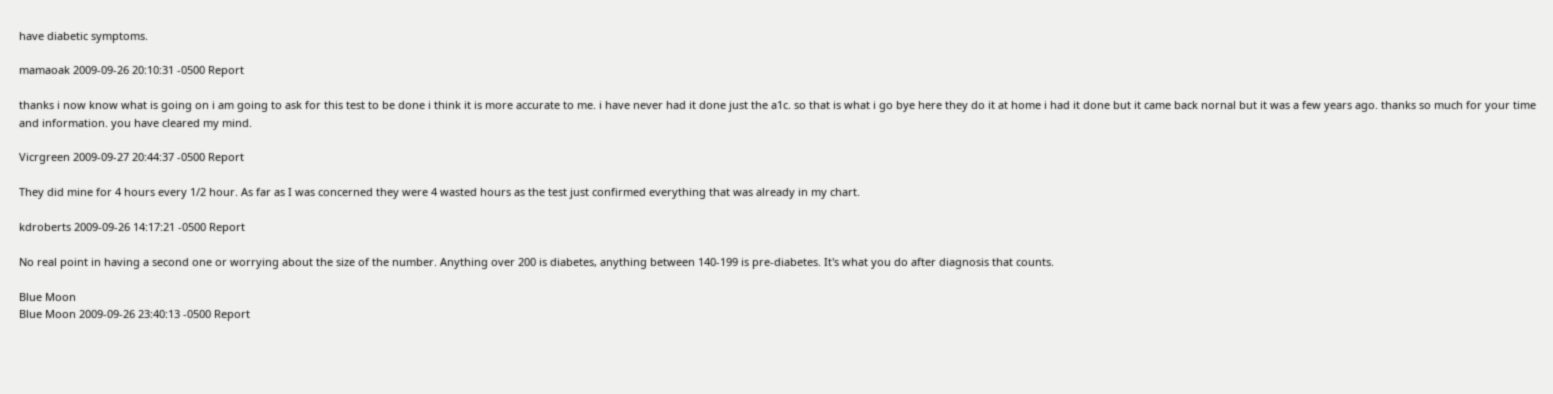have diabetic symptoms.

mamaoak 2009-09-26 20:10:31 -0500 Report

thanks i now know what is going on i am going to ask for this test to be done i think it is more accurate to me. i have never had it done just the a1c. so that is what i go bye here they do it at home i had it done but it came back nornal but it was a few years ago. thanks so much for your time and information. you have cleared my mind.

Vicrgreen 2009-09-27 20:44:37 -0500 Report

They did mine for 4 hours every 1/2 hour. As far as I was concerned they were 4 wasted hours as the test just confirmed everything that was already in my chart.

kdroberts 2009-09-26 14:17:21 -0500 Report

No real point in having a second one or worrying about the size of the number. Anything over 200 is diabetes, anything between 140-199 is pre-diabetes. It's what you do after diagnosis that counts.

Blue Moon
Blue Moon 2009-09-26 23:40:13 -0500 Report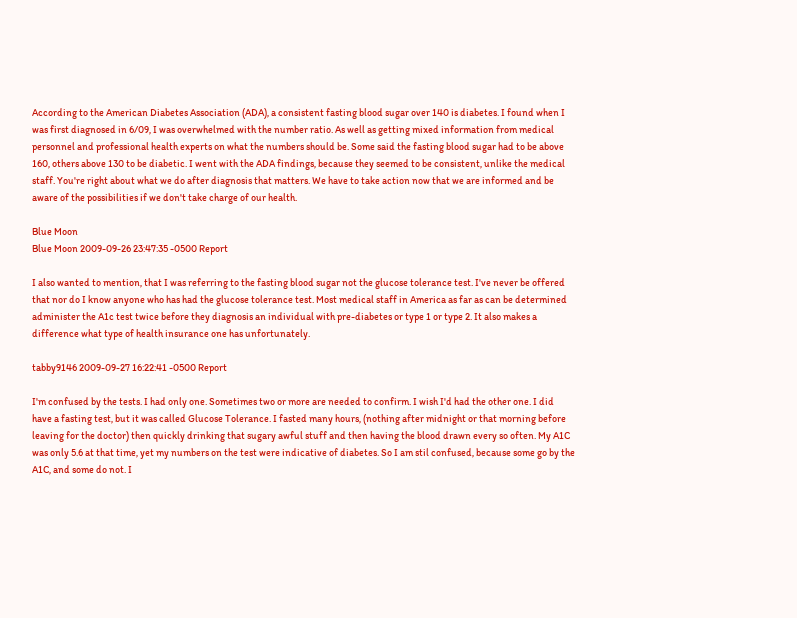According to the American Diabetes Association (ADA), a consistent fasting blood sugar over 140 is diabetes. I found when I was first diagnosed in 6/09, I was overwhelmed with the number ratio. As well as getting mixed information from medical personnel and professional health experts on what the numbers should be. Some said the fasting blood sugar had to be above 160, others above 130 to be diabetic. I went with the ADA findings, because they seemed to be consistent, unlike the medical staff. You're right about what we do after diagnosis that matters. We have to take action now that we are informed and be aware of the possibilities if we don't take charge of our health.

Blue Moon
Blue Moon 2009-09-26 23:47:35 -0500 Report

I also wanted to mention, that I was referring to the fasting blood sugar not the glucose tolerance test. I've never be offered that nor do I know anyone who has had the glucose tolerance test. Most medical staff in America as far as can be determined administer the A1c test twice before they diagnosis an individual with pre-diabetes or type 1 or type 2. It also makes a difference what type of health insurance one has unfortunately.

tabby9146 2009-09-27 16:22:41 -0500 Report

I'm confused by the tests. I had only one. Sometimes two or more are needed to confirm. I wish I'd had the other one. I did have a fasting test, but it was called Glucose Tolerance. I fasted many hours, (nothing after midnight or that morning before leaving for the doctor) then quickly drinking that sugary awful stuff and then having the blood drawn every so often. My A1C was only 5.6 at that time, yet my numbers on the test were indicative of diabetes. So I am stil confused, because some go by the A1C, and some do not. I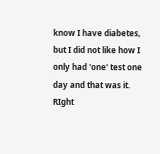know I have diabetes, but I did not like how I only had 'one' test one day and that was it. RIght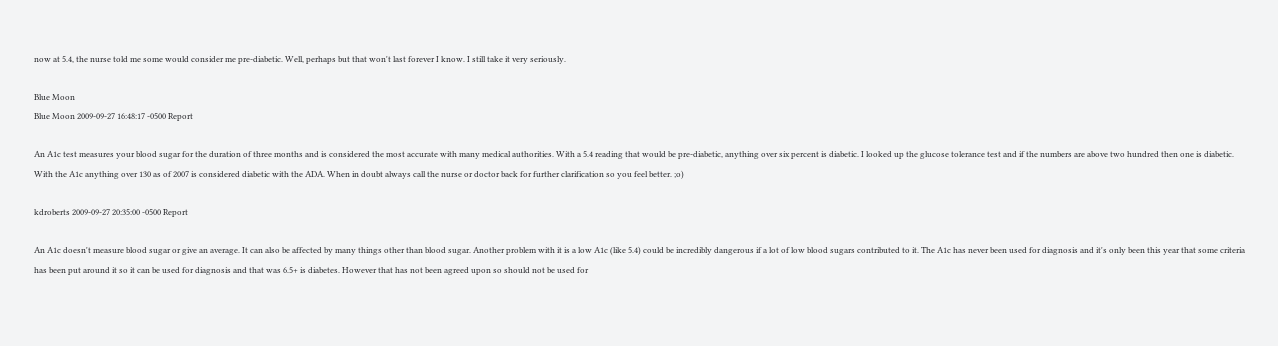now at 5.4, the nurse told me some would consider me pre-diabetic. Well, perhaps but that won't last forever I know. I still take it very seriously.

Blue Moon
Blue Moon 2009-09-27 16:48:17 -0500 Report

An A1c test measures your blood sugar for the duration of three months and is considered the most accurate with many medical authorities. With a 5.4 reading that would be pre-diabetic, anything over six percent is diabetic. I looked up the glucose tolerance test and if the numbers are above two hundred then one is diabetic. With the A1c anything over 130 as of 2007 is considered diabetic with the ADA. When in doubt always call the nurse or doctor back for further clarification so you feel better. ;o)

kdroberts 2009-09-27 20:35:00 -0500 Report

An A1c doesn't measure blood sugar or give an average. It can also be affected by many things other than blood sugar. Another problem with it is a low A1c (like 5.4) could be incredibly dangerous if a lot of low blood sugars contributed to it. The A1c has never been used for diagnosis and it's only been this year that some criteria has been put around it so it can be used for diagnosis and that was 6.5+ is diabetes. However that has not been agreed upon so should not be used for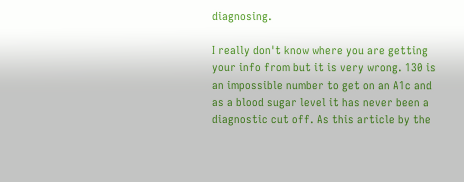diagnosing.

I really don't know where you are getting your info from but it is very wrong. 130 is an impossible number to get on an A1c and as a blood sugar level it has never been a diagnostic cut off. As this article by the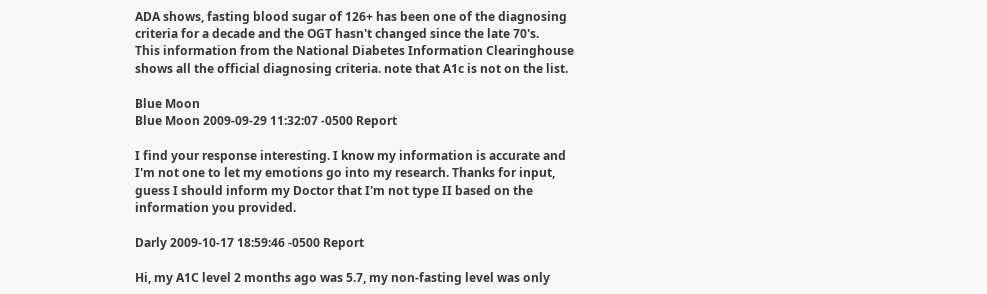ADA shows, fasting blood sugar of 126+ has been one of the diagnosing criteria for a decade and the OGT hasn't changed since the late 70's.
This information from the National Diabetes Information Clearinghouse shows all the official diagnosing criteria. note that A1c is not on the list.

Blue Moon
Blue Moon 2009-09-29 11:32:07 -0500 Report

I find your response interesting. I know my information is accurate and I'm not one to let my emotions go into my research. Thanks for input, guess I should inform my Doctor that I'm not type II based on the information you provided.

Darly 2009-10-17 18:59:46 -0500 Report

Hi, my A1C level 2 months ago was 5.7, my non-fasting level was only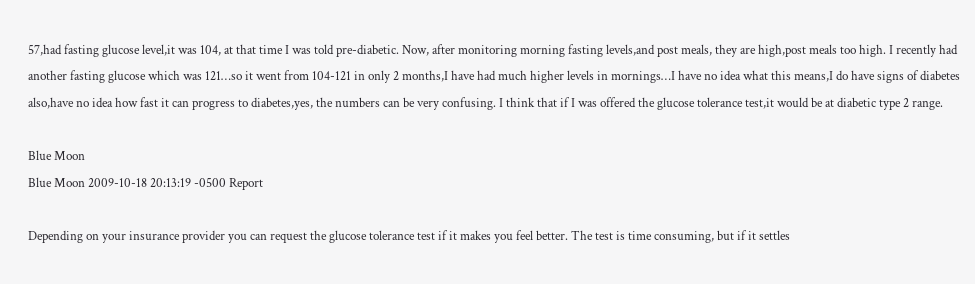57,had fasting glucose level,it was 104, at that time I was told pre-diabetic. Now, after monitoring morning fasting levels,and post meals, they are high,post meals too high. I recently had another fasting glucose which was 121…so it went from 104-121 in only 2 months,I have had much higher levels in mornings…I have no idea what this means,I do have signs of diabetes also,have no idea how fast it can progress to diabetes,yes, the numbers can be very confusing. I think that if I was offered the glucose tolerance test,it would be at diabetic type 2 range.

Blue Moon
Blue Moon 2009-10-18 20:13:19 -0500 Report

Depending on your insurance provider you can request the glucose tolerance test if it makes you feel better. The test is time consuming, but if it settles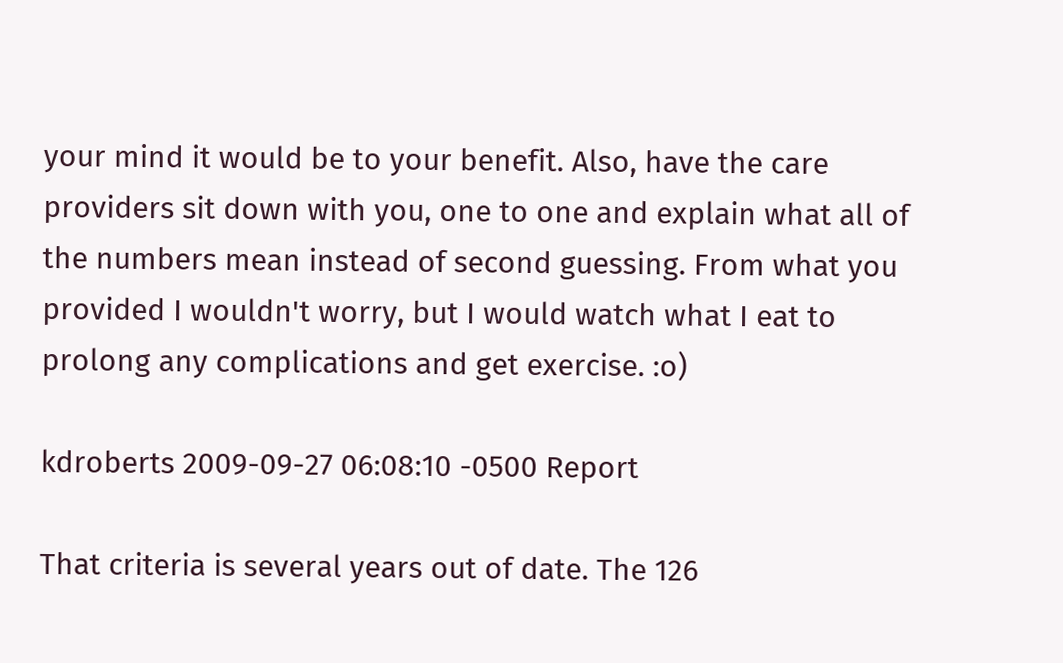your mind it would be to your benefit. Also, have the care providers sit down with you, one to one and explain what all of the numbers mean instead of second guessing. From what you provided I wouldn't worry, but I would watch what I eat to prolong any complications and get exercise. :o)

kdroberts 2009-09-27 06:08:10 -0500 Report

That criteria is several years out of date. The 126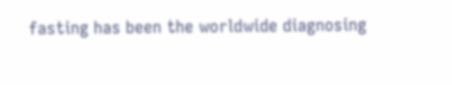fasting has been the worldwide diagnosing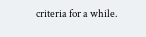criteria for a while.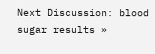Next Discussion: blood sugar results »